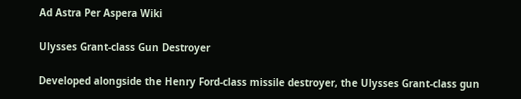Ad Astra Per Aspera Wiki

Ulysses Grant-class Gun Destroyer

Developed alongside the Henry Ford-class missile destroyer, the Ulysses Grant-class gun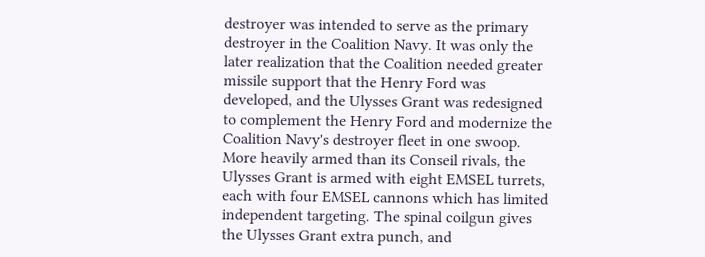destroyer was intended to serve as the primary destroyer in the Coalition Navy. It was only the later realization that the Coalition needed greater missile support that the Henry Ford was developed, and the Ulysses Grant was redesigned to complement the Henry Ford and modernize the Coalition Navy's destroyer fleet in one swoop. More heavily armed than its Conseil rivals, the Ulysses Grant is armed with eight EMSEL turrets, each with four EMSEL cannons which has limited independent targeting. The spinal coilgun gives the Ulysses Grant extra punch, and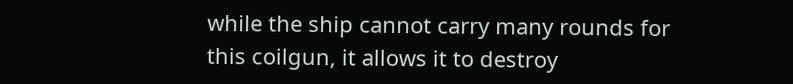while the ship cannot carry many rounds for this coilgun, it allows it to destroy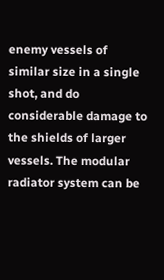enemy vessels of similar size in a single shot, and do considerable damage to the shields of larger vessels. The modular radiator system can be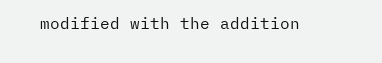modified with the addition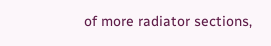of more radiator sections,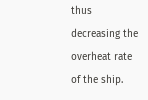thus decreasing the overheat rate of the ship.